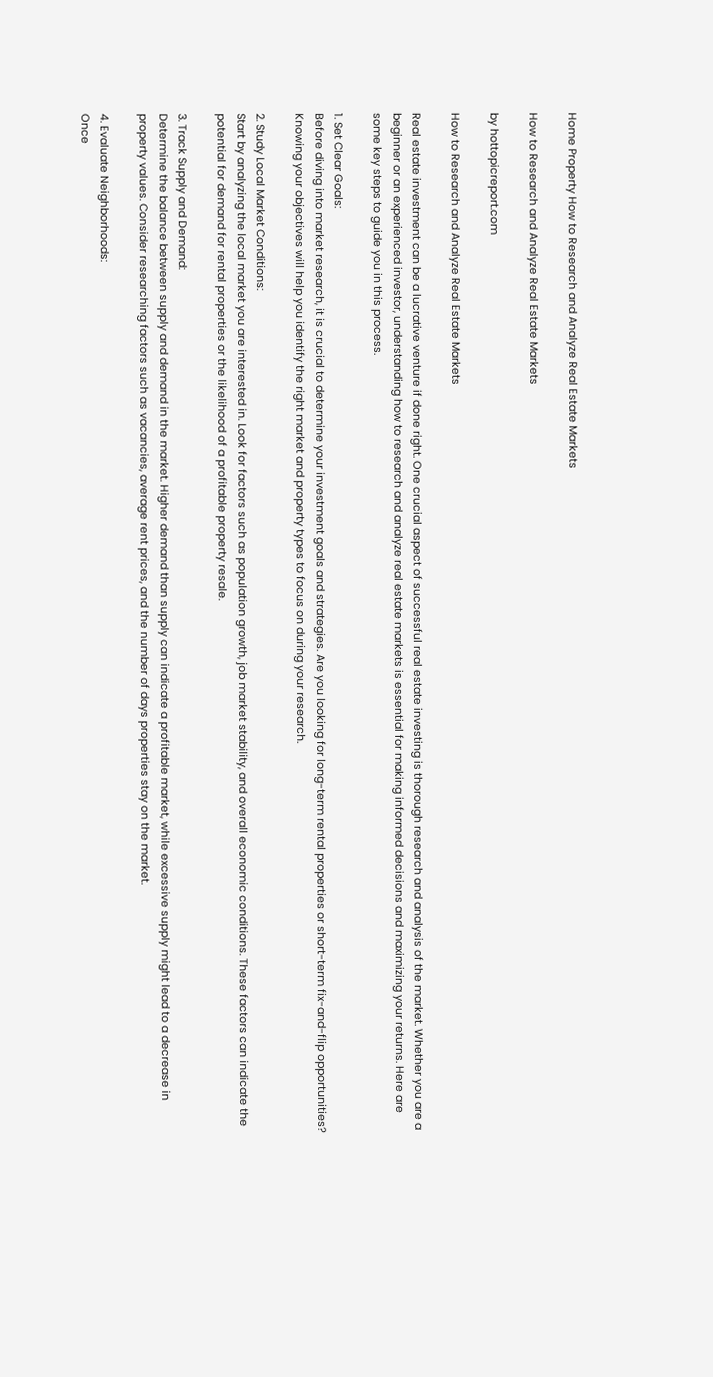Home Property How to Research and Analyze Real Estate Markets

How to Research and Analyze Real Estate Markets

by hottopicreport.com

How to Research and Analyze Real Estate Markets

Real estate investment can be a lucrative venture if done right. One crucial aspect of successful real estate investing is thorough research and analysis of the market. Whether you are a beginner or an experienced investor, understanding how to research and analyze real estate markets is essential for making informed decisions and maximizing your returns. Here are some key steps to guide you in this process.

1. Set Clear Goals:
Before diving into market research, it is crucial to determine your investment goals and strategies. Are you looking for long-term rental properties or short-term fix-and-flip opportunities? Knowing your objectives will help you identify the right market and property types to focus on during your research.

2. Study Local Market Conditions:
Start by analyzing the local market you are interested in. Look for factors such as population growth, job market stability, and overall economic conditions. These factors can indicate the potential for demand for rental properties or the likelihood of a profitable property resale.

3. Track Supply and Demand:
Determine the balance between supply and demand in the market. Higher demand than supply can indicate a profitable market, while excessive supply might lead to a decrease in property values. Consider researching factors such as vacancies, average rent prices, and the number of days properties stay on the market.

4. Evaluate Neighborhoods:
Once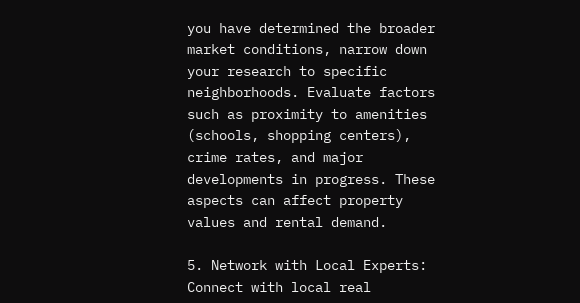you have determined the broader market conditions, narrow down your research to specific neighborhoods. Evaluate factors such as proximity to amenities (schools, shopping centers), crime rates, and major developments in progress. These aspects can affect property values and rental demand.

5. Network with Local Experts:
Connect with local real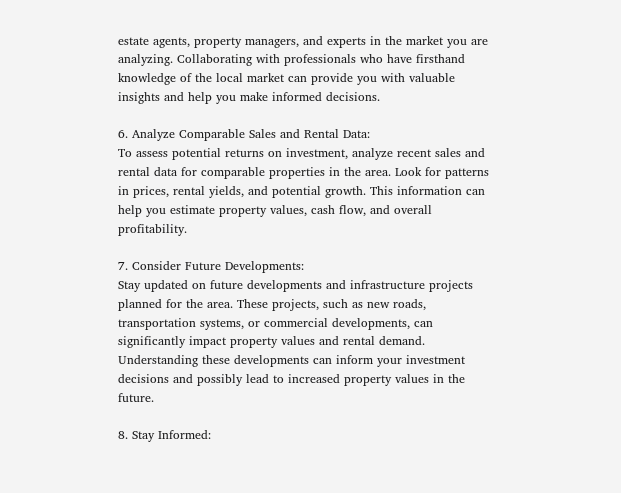estate agents, property managers, and experts in the market you are analyzing. Collaborating with professionals who have firsthand knowledge of the local market can provide you with valuable insights and help you make informed decisions.

6. Analyze Comparable Sales and Rental Data:
To assess potential returns on investment, analyze recent sales and rental data for comparable properties in the area. Look for patterns in prices, rental yields, and potential growth. This information can help you estimate property values, cash flow, and overall profitability.

7. Consider Future Developments:
Stay updated on future developments and infrastructure projects planned for the area. These projects, such as new roads, transportation systems, or commercial developments, can significantly impact property values and rental demand. Understanding these developments can inform your investment decisions and possibly lead to increased property values in the future.

8. Stay Informed: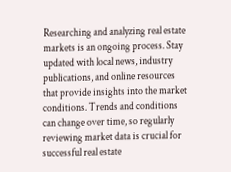Researching and analyzing real estate markets is an ongoing process. Stay updated with local news, industry publications, and online resources that provide insights into the market conditions. Trends and conditions can change over time, so regularly reviewing market data is crucial for successful real estate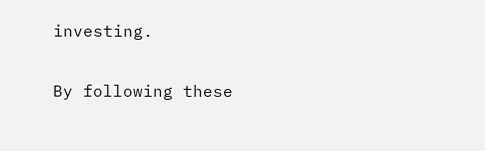investing.

By following these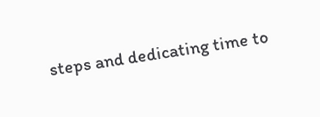steps and dedicating time to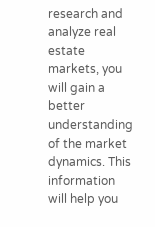research and analyze real estate markets, you will gain a better understanding of the market dynamics. This information will help you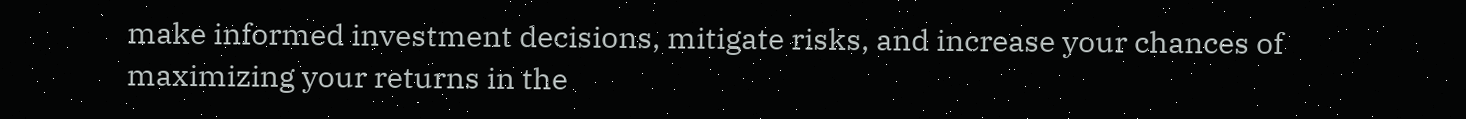make informed investment decisions, mitigate risks, and increase your chances of maximizing your returns in the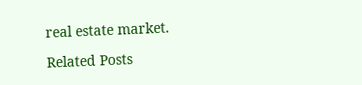real estate market.

Related Posts